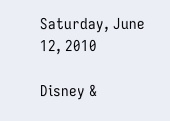Saturday, June 12, 2010

Disney &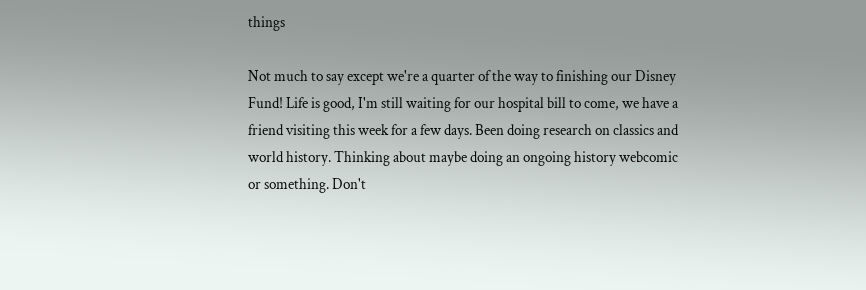things

Not much to say except we're a quarter of the way to finishing our Disney Fund! Life is good, I'm still waiting for our hospital bill to come, we have a friend visiting this week for a few days. Been doing research on classics and world history. Thinking about maybe doing an ongoing history webcomic or something. Don't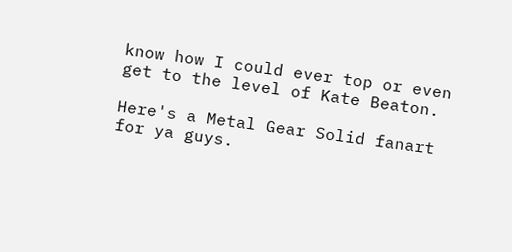know how I could ever top or even get to the level of Kate Beaton.

Here's a Metal Gear Solid fanart for ya guys.